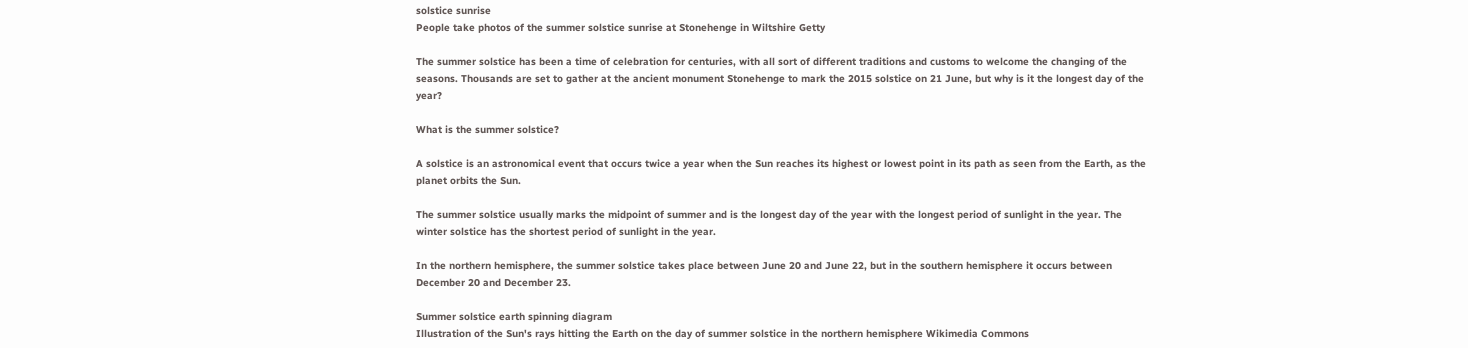solstice sunrise
People take photos of the summer solstice sunrise at Stonehenge in Wiltshire Getty

The summer solstice has been a time of celebration for centuries, with all sort of different traditions and customs to welcome the changing of the seasons. Thousands are set to gather at the ancient monument Stonehenge to mark the 2015 solstice on 21 June, but why is it the longest day of the year?

What is the summer solstice?

A solstice is an astronomical event that occurs twice a year when the Sun reaches its highest or lowest point in its path as seen from the Earth, as the planet orbits the Sun.

The summer solstice usually marks the midpoint of summer and is the longest day of the year with the longest period of sunlight in the year. The winter solstice has the shortest period of sunlight in the year.

In the northern hemisphere, the summer solstice takes place between June 20 and June 22, but in the southern hemisphere it occurs between December 20 and December 23.

Summer solstice earth spinning diagram
Illustration of the Sun's rays hitting the Earth on the day of summer solstice in the northern hemisphere Wikimedia Commons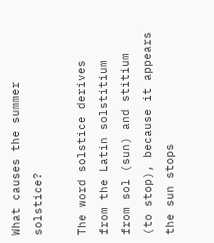What causes the summer solstice?

The word solstice derives from the Latin solstitium from sol (sun) and stitium (to stop), because it appears the sun stops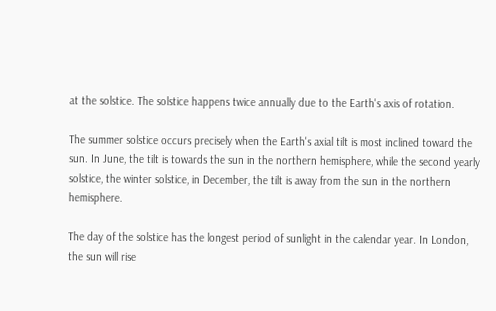at the solstice. The solstice happens twice annually due to the Earth's axis of rotation.

The summer solstice occurs precisely when the Earth's axial tilt is most inclined toward the sun. In June, the tilt is towards the sun in the northern hemisphere, while the second yearly solstice, the winter solstice, in December, the tilt is away from the sun in the northern hemisphere.

The day of the solstice has the longest period of sunlight in the calendar year. In London, the sun will rise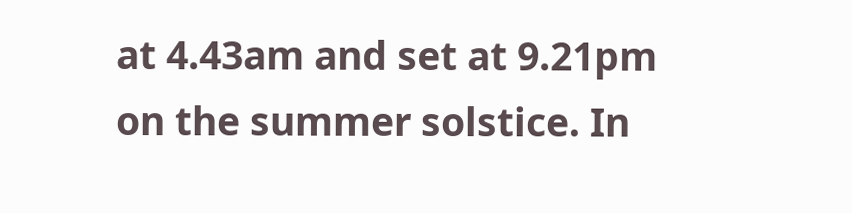at 4.43am and set at 9.21pm on the summer solstice. In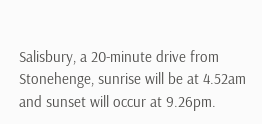Salisbury, a 20-minute drive from Stonehenge, sunrise will be at 4.52am and sunset will occur at 9.26pm.